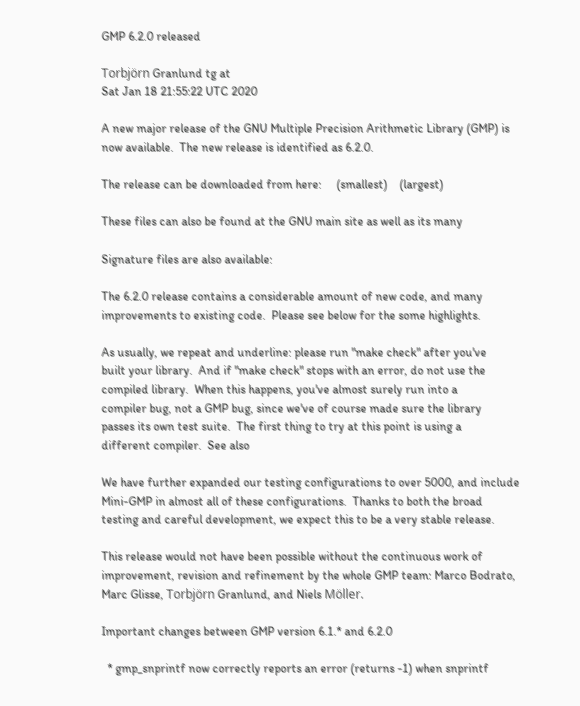GMP 6.2.0 released

Torbjörn Granlund tg at
Sat Jan 18 21:55:22 UTC 2020

A new major release of the GNU Multiple Precision Arithmetic Library (GMP) is
now available.  The new release is identified as 6.2.0.

The release can be downloaded from here:     (smallest)    (largest)

These files can also be found at the GNU main site as well as its many

Signature files are also available:

The 6.2.0 release contains a considerable amount of new code, and many
improvements to existing code.  Please see below for the some highlights.

As usually, we repeat and underline: please run "make check" after you've
built your library.  And if "make check" stops with an error, do not use the
compiled library.  When this happens, you've almost surely run into a
compiler bug, not a GMP bug, since we've of course made sure the library
passes its own test suite.  The first thing to try at this point is using a
different compiler.  See also

We have further expanded our testing configurations to over 5000, and include
Mini-GMP in almost all of these configurations.  Thanks to both the broad
testing and careful development, we expect this to be a very stable release.

This release would not have been possible without the continuous work of
improvement, revision and refinement by the whole GMP team: Marco Bodrato,
Marc Glisse, Torbjörn Granlund, and Niels Möller.

Important changes between GMP version 6.1.* and 6.2.0

  * gmp_snprintf now correctly reports an error (returns -1) when snprintf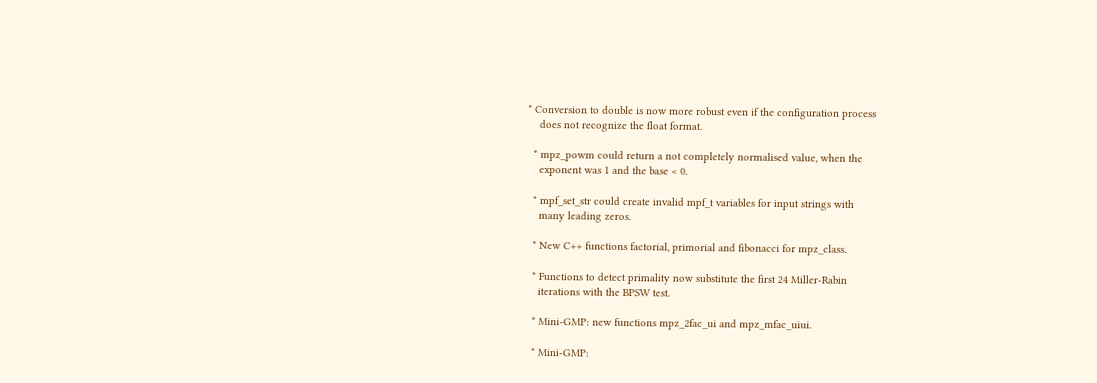* Conversion to double is now more robust even if the configuration process
    does not recognize the float format.

  * mpz_powm could return a not completely normalised value, when the
    exponent was 1 and the base < 0.

  * mpf_set_str could create invalid mpf_t variables for input strings with
    many leading zeros.

  * New C++ functions factorial, primorial and fibonacci for mpz_class.

  * Functions to detect primality now substitute the first 24 Miller-Rabin
    iterations with the BPSW test.

  * Mini-GMP: new functions mpz_2fac_ui and mpz_mfac_uiui.

  * Mini-GMP: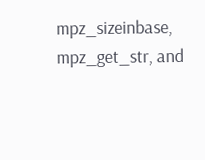mpz_sizeinbase, mpz_get_str, and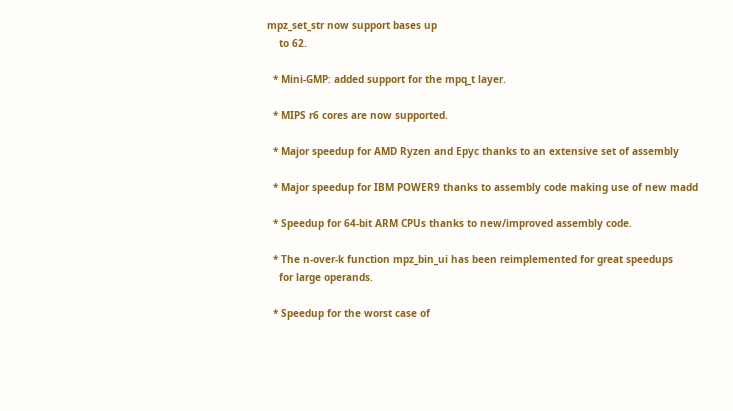mpz_set_str now support bases up
    to 62.

  * Mini-GMP: added support for the mpq_t layer.

  * MIPS r6 cores are now supported.

  * Major speedup for AMD Ryzen and Epyc thanks to an extensive set of assembly

  * Major speedup for IBM POWER9 thanks to assembly code making use of new madd

  * Speedup for 64-bit ARM CPUs thanks to new/improved assembly code.

  * The n-over-k function mpz_bin_ui has been reimplemented for great speedups
    for large operands.

  * Speedup for the worst case of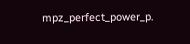mpz_perfect_power_p.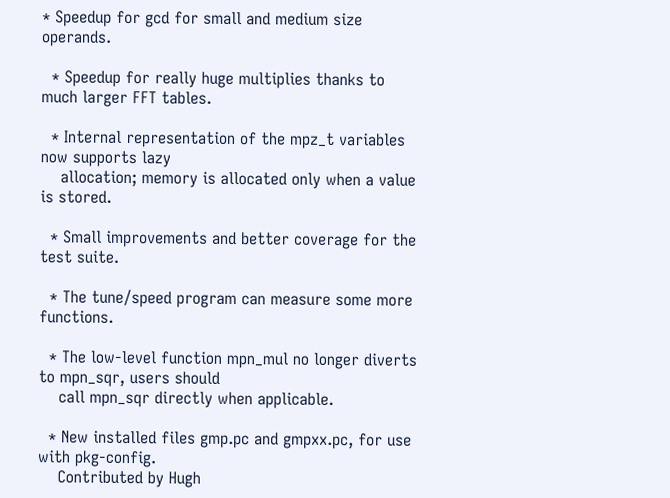* Speedup for gcd for small and medium size operands.

  * Speedup for really huge multiplies thanks to much larger FFT tables.

  * Internal representation of the mpz_t variables now supports lazy
    allocation; memory is allocated only when a value is stored.

  * Small improvements and better coverage for the test suite.

  * The tune/speed program can measure some more functions.

  * The low-level function mpn_mul no longer diverts to mpn_sqr, users should
    call mpn_sqr directly when applicable.

  * New installed files gmp.pc and gmpxx.pc, for use with pkg-config.
    Contributed by Hugh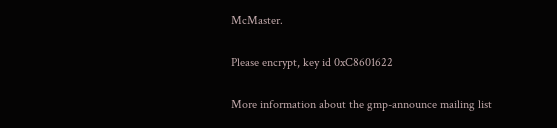McMaster.

Please encrypt, key id 0xC8601622

More information about the gmp-announce mailing list